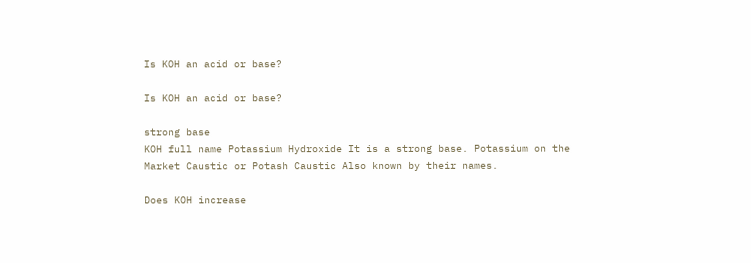Is KOH an acid or base?

Is KOH an acid or base?

strong base
KOH full name Potassium Hydroxide It is a strong base. Potassium on the Market Caustic or Potash Caustic Also known by their names.

Does KOH increase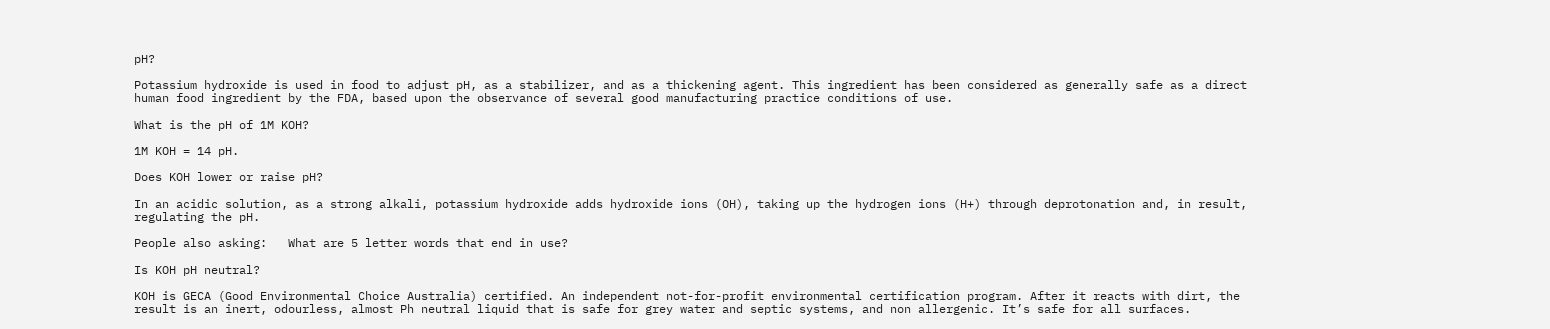pH?

Potassium hydroxide is used in food to adjust pH, as a stabilizer, and as a thickening agent. This ingredient has been considered as generally safe as a direct human food ingredient by the FDA, based upon the observance of several good manufacturing practice conditions of use.

What is the pH of 1M KOH?

1M KOH = 14 pH.

Does KOH lower or raise pH?

In an acidic solution, as a strong alkali, potassium hydroxide adds hydroxide ions (OH), taking up the hydrogen ions (H+) through deprotonation and, in result, regulating the pH.

People also asking:   What are 5 letter words that end in use?

Is KOH pH neutral?

KOH is GECA (Good Environmental Choice Australia) certified. An independent not-for-profit environmental certification program. After it reacts with dirt, the result is an inert, odourless, almost Ph neutral liquid that is safe for grey water and septic systems, and non allergenic. It’s safe for all surfaces.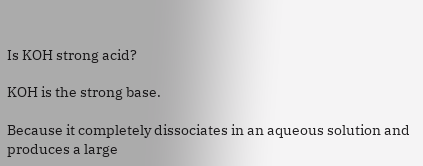Is KOH strong acid?

KOH is the strong base.

Because it completely dissociates in an aqueous solution and produces a large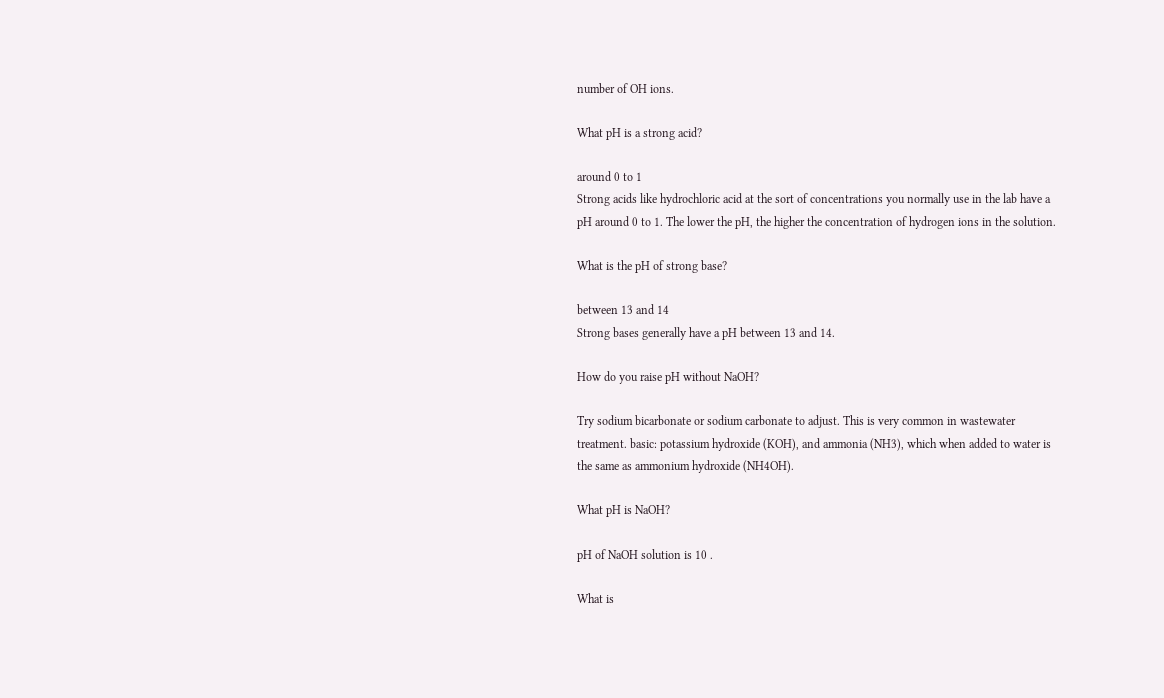number of OH ions.

What pH is a strong acid?

around 0 to 1
Strong acids like hydrochloric acid at the sort of concentrations you normally use in the lab have a pH around 0 to 1. The lower the pH, the higher the concentration of hydrogen ions in the solution.

What is the pH of strong base?

between 13 and 14
Strong bases generally have a pH between 13 and 14.

How do you raise pH without NaOH?

Try sodium bicarbonate or sodium carbonate to adjust. This is very common in wastewater treatment. basic: potassium hydroxide (KOH), and ammonia (NH3), which when added to water is the same as ammonium hydroxide (NH4OH).

What pH is NaOH?

pH of NaOH solution is 10 .

What is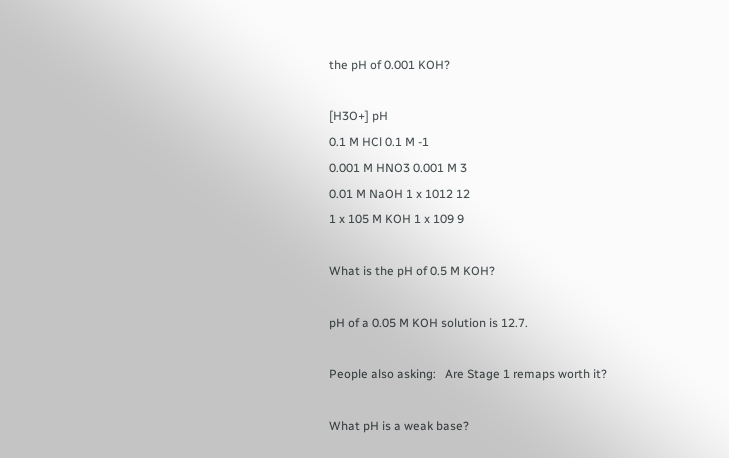the pH of 0.001 KOH?

[H3O+] pH
0.1 M HCl 0.1 M -1
0.001 M HNO3 0.001 M 3
0.01 M NaOH 1 x 1012 12
1 x 105 M KOH 1 x 109 9

What is the pH of 0.5 M KOH?

pH of a 0.05 M KOH solution is 12.7.

People also asking:   Are Stage 1 remaps worth it?

What pH is a weak base?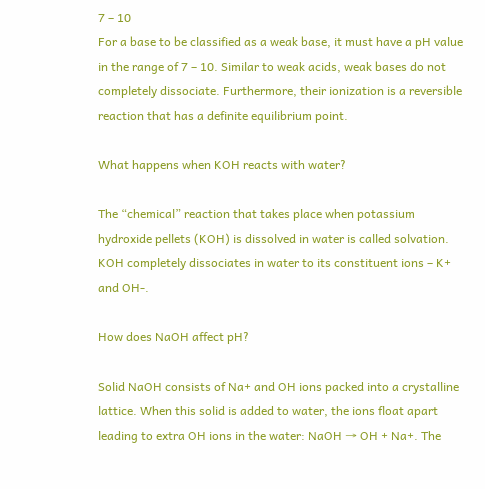7 – 10
For a base to be classified as a weak base, it must have a pH value in the range of 7 – 10. Similar to weak acids, weak bases do not completely dissociate. Furthermore, their ionization is a reversible reaction that has a definite equilibrium point.

What happens when KOH reacts with water?

The “chemical” reaction that takes place when potassium hydroxide pellets (KOH) is dissolved in water is called solvation. KOH completely dissociates in water to its constituent ions – K+ and OH-.

How does NaOH affect pH?

Solid NaOH consists of Na+ and OH ions packed into a crystalline lattice. When this solid is added to water, the ions float apart leading to extra OH ions in the water: NaOH → OH + Na+. The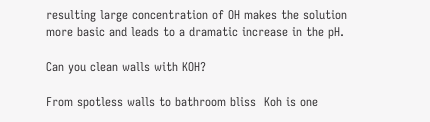resulting large concentration of OH makes the solution more basic and leads to a dramatic increase in the pH.

Can you clean walls with KOH?

From spotless walls to bathroom bliss  Koh is one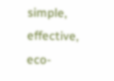simple, effective, eco-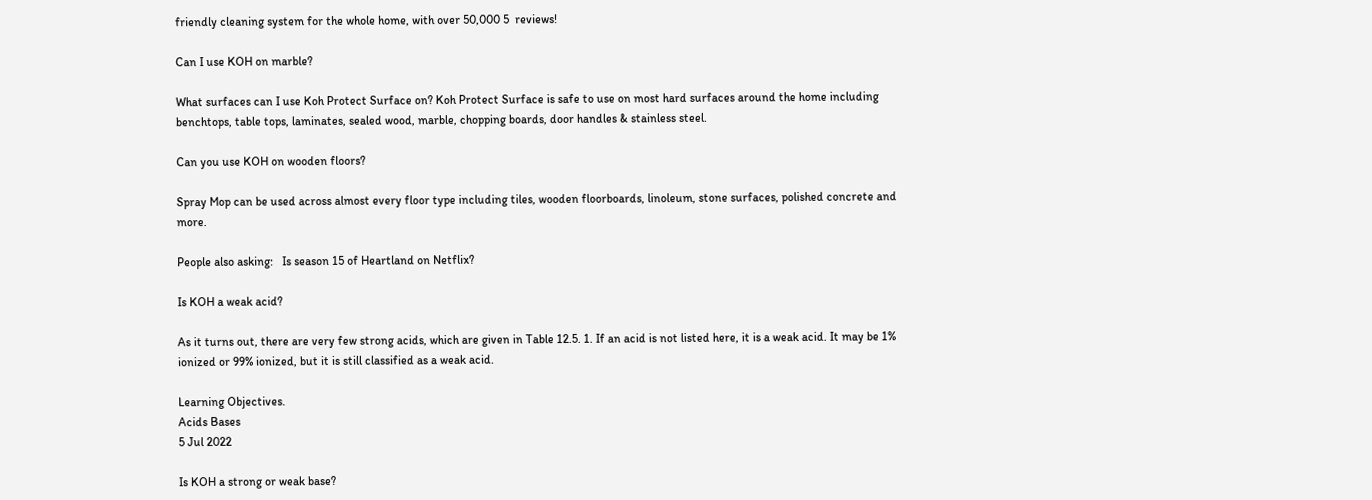friendly cleaning system for the whole home, with over 50,000 5  reviews!

Can I use KOH on marble?

What surfaces can I use Koh Protect Surface on? Koh Protect Surface is safe to use on most hard surfaces around the home including benchtops, table tops, laminates, sealed wood, marble, chopping boards, door handles & stainless steel.

Can you use KOH on wooden floors?

Spray Mop can be used across almost every floor type including tiles, wooden floorboards, linoleum, stone surfaces, polished concrete and more.

People also asking:   Is season 15 of Heartland on Netflix?

Is KOH a weak acid?

As it turns out, there are very few strong acids, which are given in Table 12.5. 1. If an acid is not listed here, it is a weak acid. It may be 1% ionized or 99% ionized, but it is still classified as a weak acid.

Learning Objectives.
Acids Bases
5 Jul 2022

Is KOH a strong or weak base?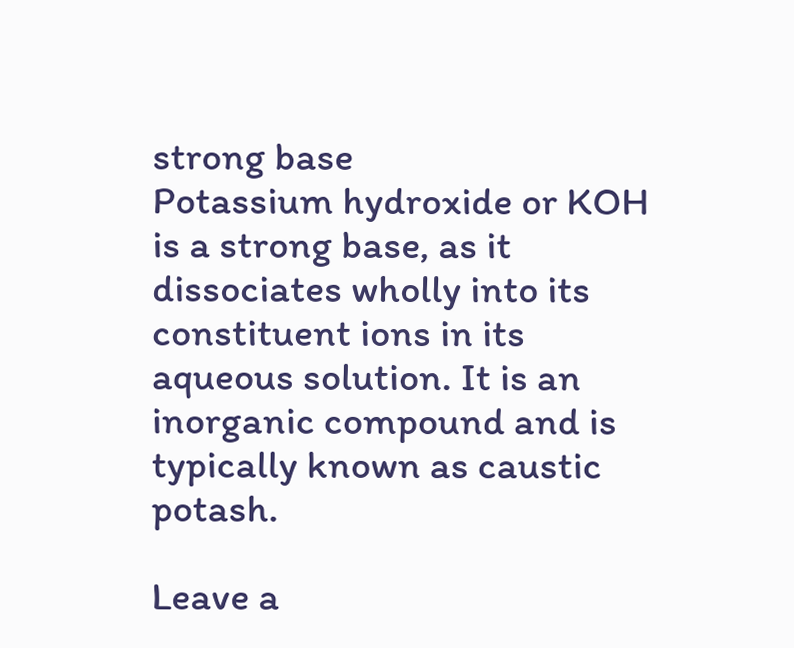strong base
Potassium hydroxide or KOH is a strong base, as it dissociates wholly into its constituent ions in its aqueous solution. It is an inorganic compound and is typically known as caustic potash.

Leave a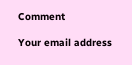Comment

Your email address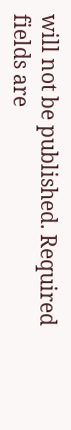will not be published. Required fields are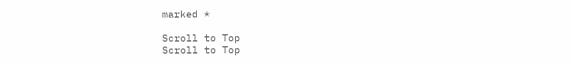marked *

Scroll to Top
Scroll to Top